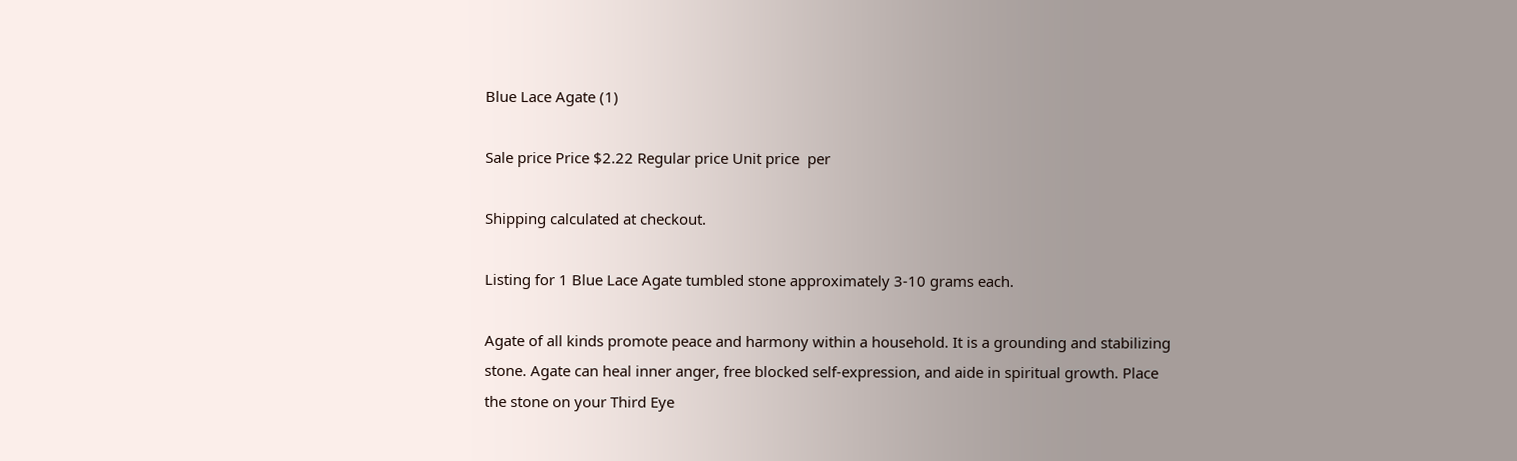Blue Lace Agate (1)

Sale price Price $2.22 Regular price Unit price  per

Shipping calculated at checkout.

Listing for 1 Blue Lace Agate tumbled stone approximately 3-10 grams each.

Agate of all kinds promote peace and harmony within a household. It is a grounding and stabilizing stone. Agate can heal inner anger, free blocked self-expression, and aide in spiritual growth. Place the stone on your Third Eye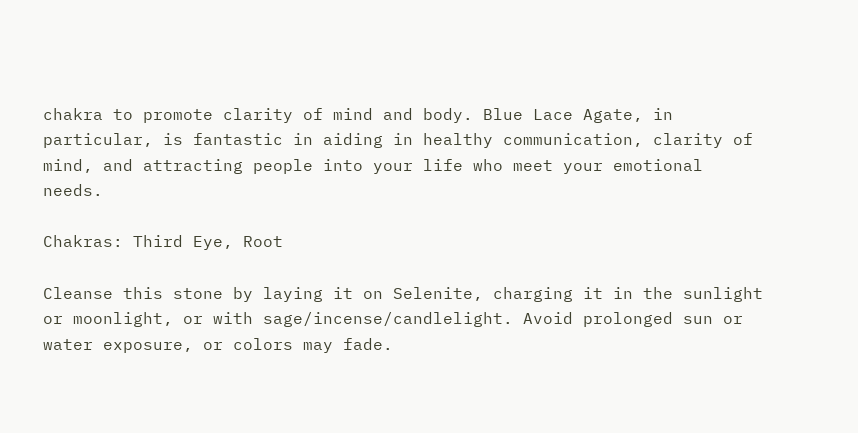chakra to promote clarity of mind and body. Blue Lace Agate, in particular, is fantastic in aiding in healthy communication, clarity of mind, and attracting people into your life who meet your emotional needs.

Chakras: Third Eye, Root

Cleanse this stone by laying it on Selenite, charging it in the sunlight or moonlight, or with sage/incense/candlelight. Avoid prolonged sun or water exposure, or colors may fade.